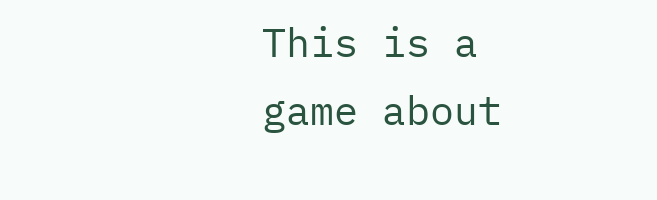This is a game about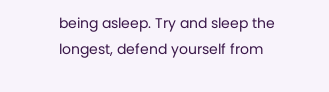being asleep. Try and sleep the longest, defend yourself from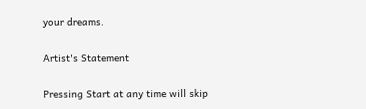your dreams.

Artist's Statement

Pressing Start at any time will skip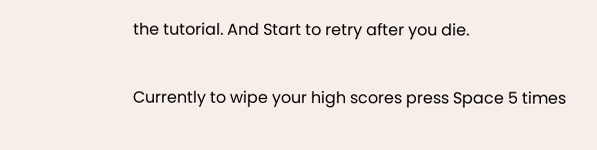the tutorial. And Start to retry after you die.

Currently to wipe your high scores press Space 5 times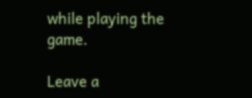while playing the game.

Leave a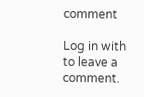comment

Log in with to leave a comment.